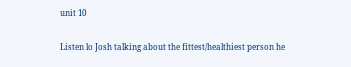unit 10

Listen lo Josh talking about the fittest/healthiest person he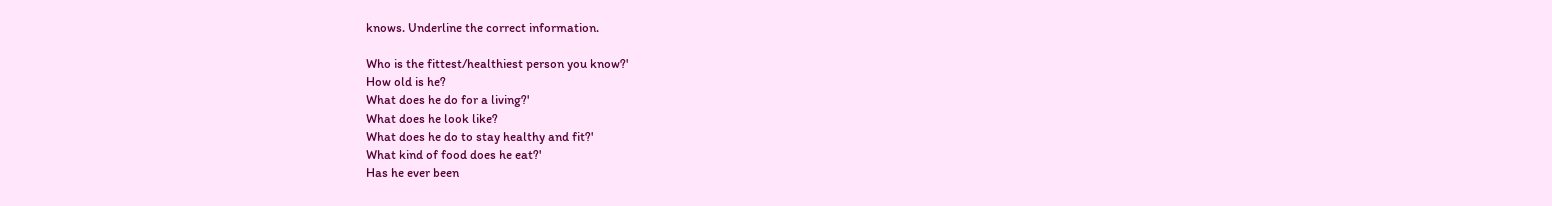knows. Underline the correct information.

Who is the fittest/healthiest person you know?'
How old is he?
What does he do for a living?'
What does he look like?
What does he do to stay healthy and fit?'
What kind of food does he eat?'
Has he ever been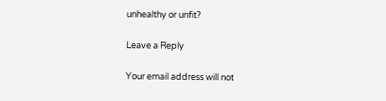unhealthy or unfit?

Leave a Reply

Your email address will not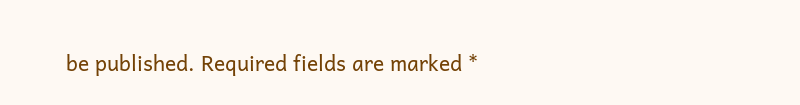be published. Required fields are marked *